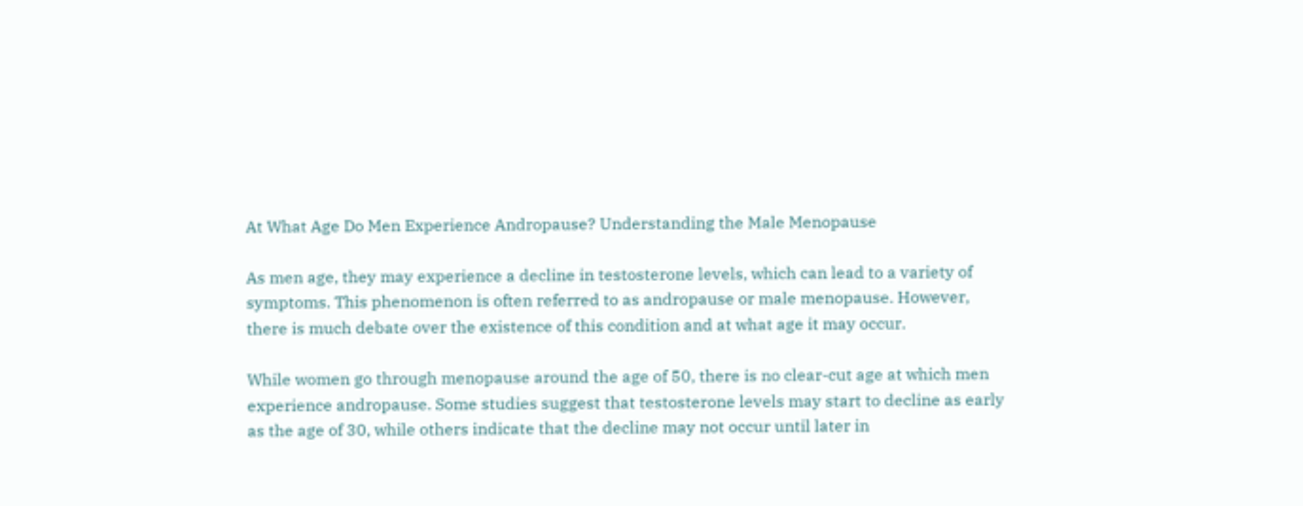At What Age Do Men Experience Andropause? Understanding the Male Menopause

As men age, they may experience a decline in testosterone levels, which can lead to a variety of symptoms. This phenomenon is often referred to as andropause or male menopause. However, there is much debate over the existence of this condition and at what age it may occur.

While women go through menopause around the age of 50, there is no clear-cut age at which men experience andropause. Some studies suggest that testosterone levels may start to decline as early as the age of 30, while others indicate that the decline may not occur until later in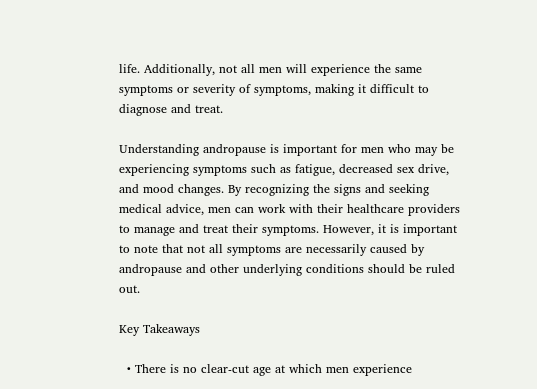life. Additionally, not all men will experience the same symptoms or severity of symptoms, making it difficult to diagnose and treat.

Understanding andropause is important for men who may be experiencing symptoms such as fatigue, decreased sex drive, and mood changes. By recognizing the signs and seeking medical advice, men can work with their healthcare providers to manage and treat their symptoms. However, it is important to note that not all symptoms are necessarily caused by andropause and other underlying conditions should be ruled out.

Key Takeaways

  • There is no clear-cut age at which men experience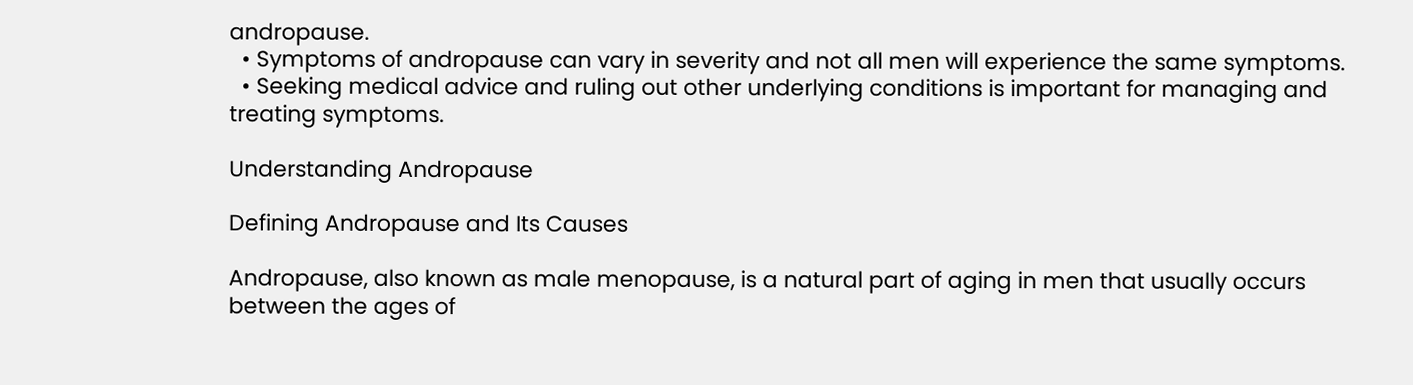andropause.
  • Symptoms of andropause can vary in severity and not all men will experience the same symptoms.
  • Seeking medical advice and ruling out other underlying conditions is important for managing and treating symptoms.

Understanding Andropause

Defining Andropause and Its Causes

Andropause, also known as male menopause, is a natural part of aging in men that usually occurs between the ages of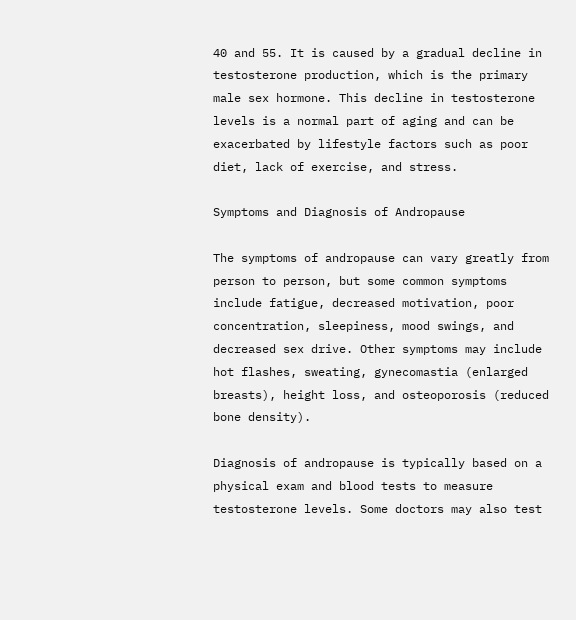40 and 55. It is caused by a gradual decline in testosterone production, which is the primary male sex hormone. This decline in testosterone levels is a normal part of aging and can be exacerbated by lifestyle factors such as poor diet, lack of exercise, and stress.

Symptoms and Diagnosis of Andropause

The symptoms of andropause can vary greatly from person to person, but some common symptoms include fatigue, decreased motivation, poor concentration, sleepiness, mood swings, and decreased sex drive. Other symptoms may include hot flashes, sweating, gynecomastia (enlarged breasts), height loss, and osteoporosis (reduced bone density).

Diagnosis of andropause is typically based on a physical exam and blood tests to measure testosterone levels. Some doctors may also test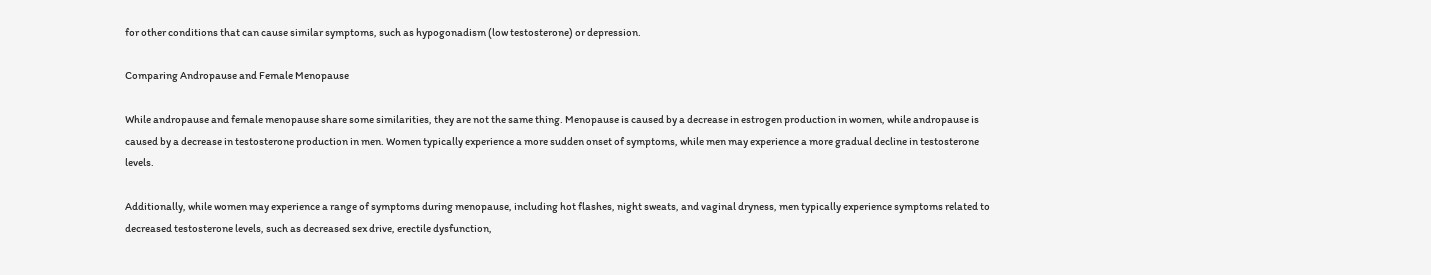for other conditions that can cause similar symptoms, such as hypogonadism (low testosterone) or depression.

Comparing Andropause and Female Menopause

While andropause and female menopause share some similarities, they are not the same thing. Menopause is caused by a decrease in estrogen production in women, while andropause is caused by a decrease in testosterone production in men. Women typically experience a more sudden onset of symptoms, while men may experience a more gradual decline in testosterone levels.

Additionally, while women may experience a range of symptoms during menopause, including hot flashes, night sweats, and vaginal dryness, men typically experience symptoms related to decreased testosterone levels, such as decreased sex drive, erectile dysfunction,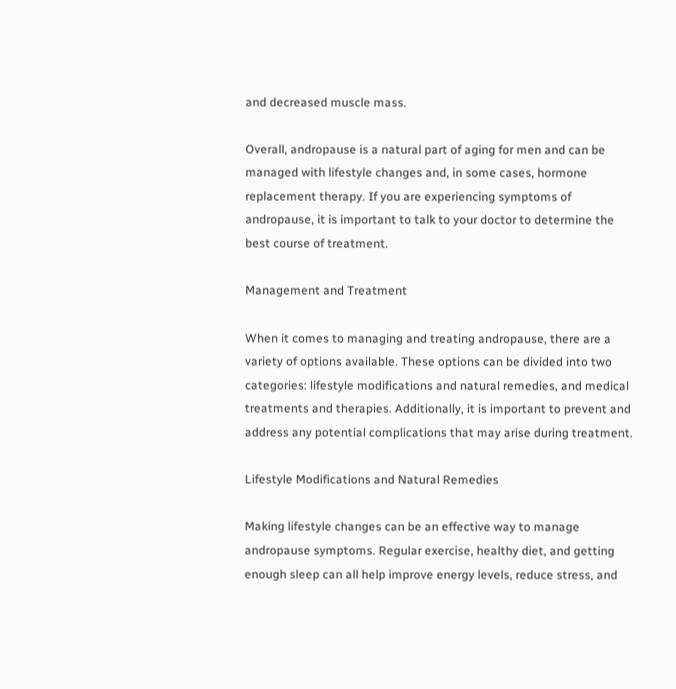and decreased muscle mass.

Overall, andropause is a natural part of aging for men and can be managed with lifestyle changes and, in some cases, hormone replacement therapy. If you are experiencing symptoms of andropause, it is important to talk to your doctor to determine the best course of treatment.

Management and Treatment

When it comes to managing and treating andropause, there are a variety of options available. These options can be divided into two categories: lifestyle modifications and natural remedies, and medical treatments and therapies. Additionally, it is important to prevent and address any potential complications that may arise during treatment.

Lifestyle Modifications and Natural Remedies

Making lifestyle changes can be an effective way to manage andropause symptoms. Regular exercise, healthy diet, and getting enough sleep can all help improve energy levels, reduce stress, and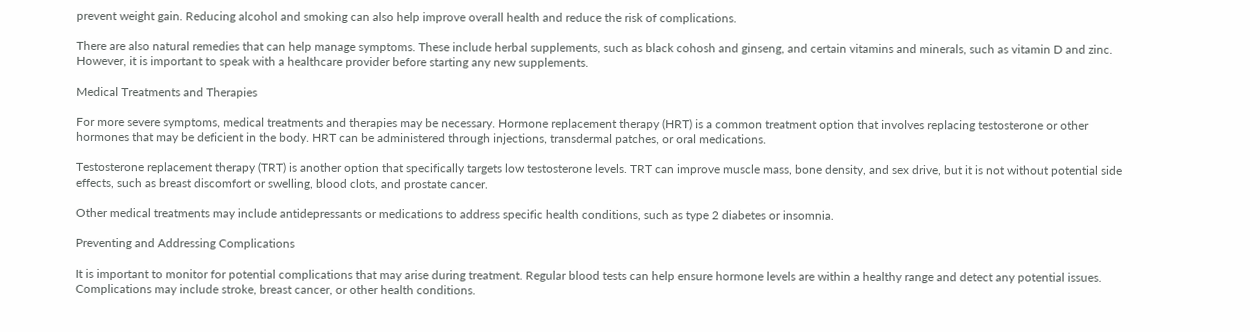prevent weight gain. Reducing alcohol and smoking can also help improve overall health and reduce the risk of complications.

There are also natural remedies that can help manage symptoms. These include herbal supplements, such as black cohosh and ginseng, and certain vitamins and minerals, such as vitamin D and zinc. However, it is important to speak with a healthcare provider before starting any new supplements.

Medical Treatments and Therapies

For more severe symptoms, medical treatments and therapies may be necessary. Hormone replacement therapy (HRT) is a common treatment option that involves replacing testosterone or other hormones that may be deficient in the body. HRT can be administered through injections, transdermal patches, or oral medications.

Testosterone replacement therapy (TRT) is another option that specifically targets low testosterone levels. TRT can improve muscle mass, bone density, and sex drive, but it is not without potential side effects, such as breast discomfort or swelling, blood clots, and prostate cancer.

Other medical treatments may include antidepressants or medications to address specific health conditions, such as type 2 diabetes or insomnia.

Preventing and Addressing Complications

It is important to monitor for potential complications that may arise during treatment. Regular blood tests can help ensure hormone levels are within a healthy range and detect any potential issues. Complications may include stroke, breast cancer, or other health conditions.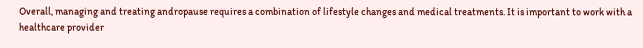Overall, managing and treating andropause requires a combination of lifestyle changes and medical treatments. It is important to work with a healthcare provider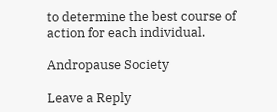to determine the best course of action for each individual.

Andropause Society

Leave a Reply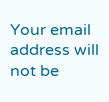Your email address will not be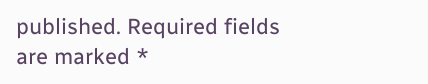published. Required fields are marked *